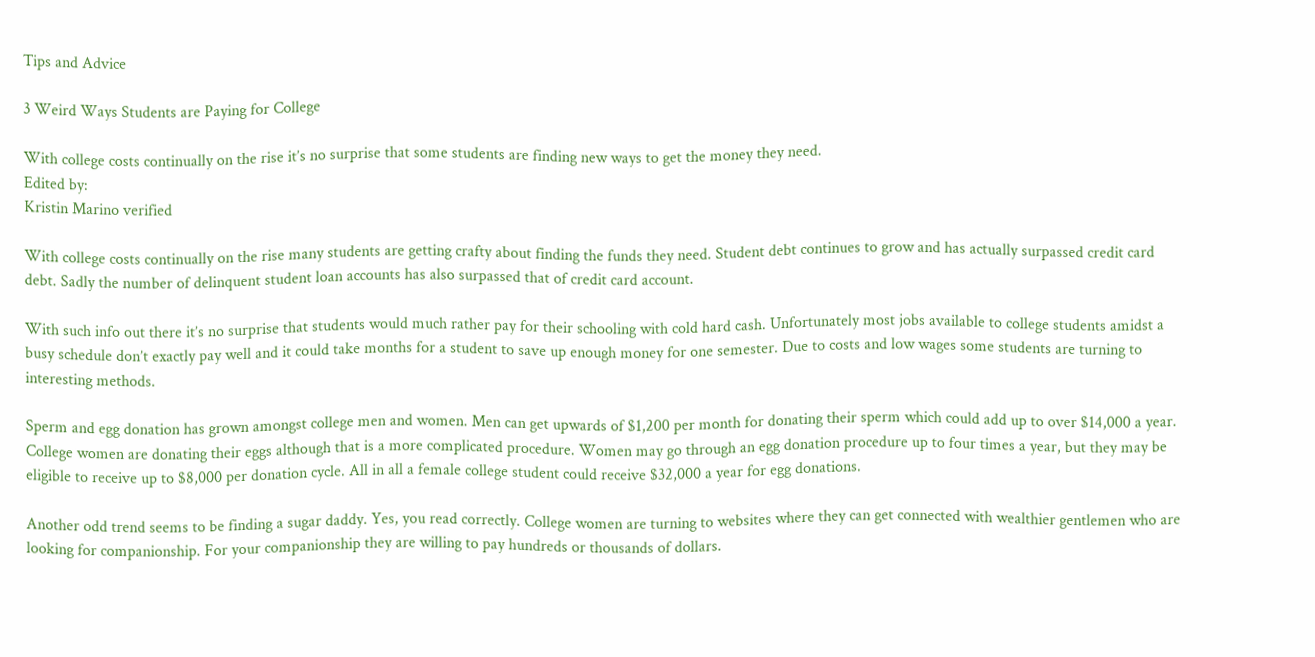Tips and Advice

3 Weird Ways Students are Paying for College

With college costs continually on the rise it’s no surprise that some students are finding new ways to get the money they need.
Edited by:
Kristin Marino verified

With college costs continually on the rise many students are getting crafty about finding the funds they need. Student debt continues to grow and has actually surpassed credit card debt. Sadly the number of delinquent student loan accounts has also surpassed that of credit card account.

With such info out there it’s no surprise that students would much rather pay for their schooling with cold hard cash. Unfortunately most jobs available to college students amidst a busy schedule don’t exactly pay well and it could take months for a student to save up enough money for one semester. Due to costs and low wages some students are turning to interesting methods.

Sperm and egg donation has grown amongst college men and women. Men can get upwards of $1,200 per month for donating their sperm which could add up to over $14,000 a year. College women are donating their eggs although that is a more complicated procedure. Women may go through an egg donation procedure up to four times a year, but they may be eligible to receive up to $8,000 per donation cycle. All in all a female college student could receive $32,000 a year for egg donations.

Another odd trend seems to be finding a sugar daddy. Yes, you read correctly. College women are turning to websites where they can get connected with wealthier gentlemen who are looking for companionship. For your companionship they are willing to pay hundreds or thousands of dollars.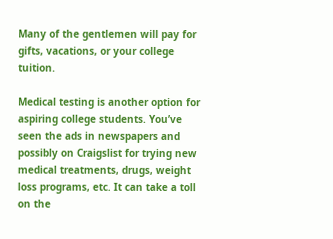Many of the gentlemen will pay for gifts, vacations, or your college tuition.

Medical testing is another option for aspiring college students. You’ve seen the ads in newspapers and possibly on Craigslist for trying new medical treatments, drugs, weight loss programs, etc. It can take a toll on the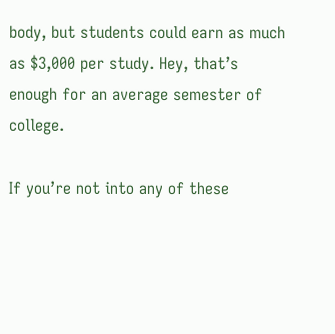body, but students could earn as much as $3,000 per study. Hey, that’s enough for an average semester of college.

If you’re not into any of these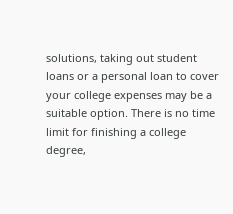solutions, taking out student loans or a personal loan to cover your college expenses may be a suitable option. There is no time limit for finishing a college degree,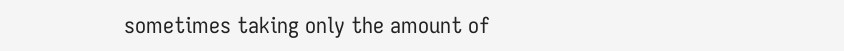sometimes taking only the amount of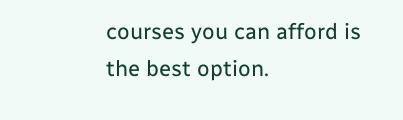courses you can afford is the best option.